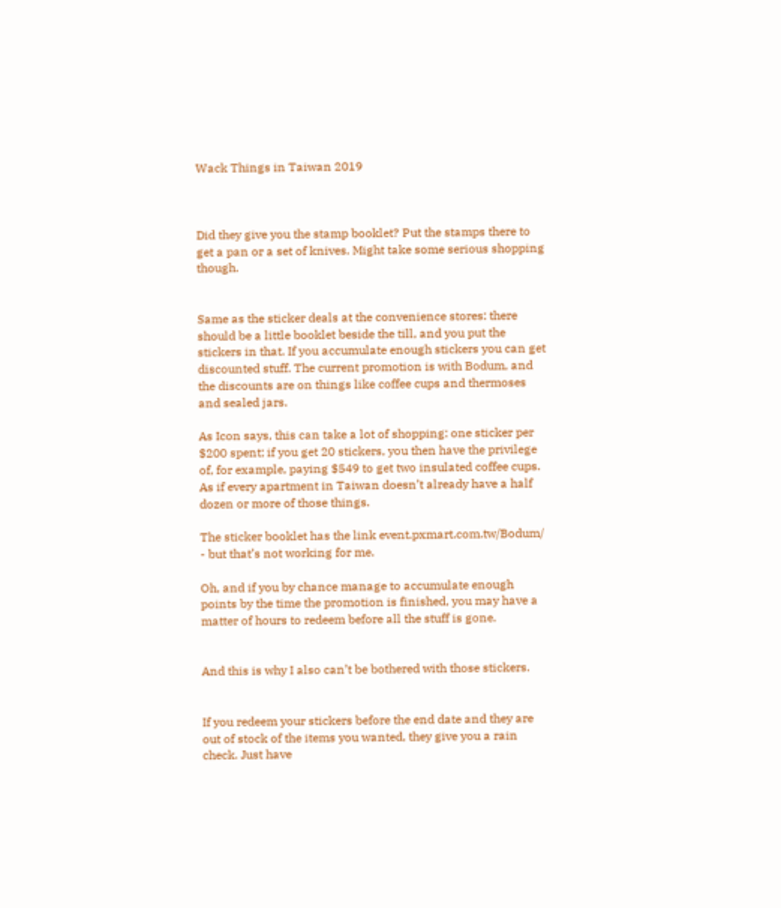Wack Things in Taiwan 2019



Did they give you the stamp booklet? Put the stamps there to get a pan or a set of knives. Might take some serious shopping though.


Same as the sticker deals at the convenience stores: there should be a little booklet beside the till, and you put the stickers in that. If you accumulate enough stickers you can get discounted stuff. The current promotion is with Bodum, and the discounts are on things like coffee cups and thermoses and sealed jars.

As Icon says, this can take a lot of shopping: one sticker per $200 spent; if you get 20 stickers, you then have the privilege of, for example, paying $549 to get two insulated coffee cups. As if every apartment in Taiwan doesn’t already have a half dozen or more of those things.

The sticker booklet has the link event.pxmart.com.tw/Bodum/ - but that’s not working for me.

Oh, and if you by chance manage to accumulate enough points by the time the promotion is finished, you may have a matter of hours to redeem before all the stuff is gone.


And this is why I also can’t be bothered with those stickers.


If you redeem your stickers before the end date and they are out of stock of the items you wanted, they give you a rain check. Just have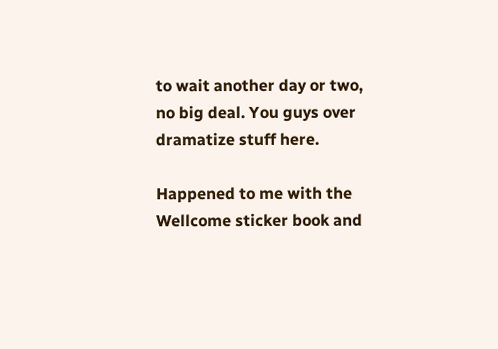to wait another day or two, no big deal. You guys over dramatize stuff here.

Happened to me with the Wellcome sticker book and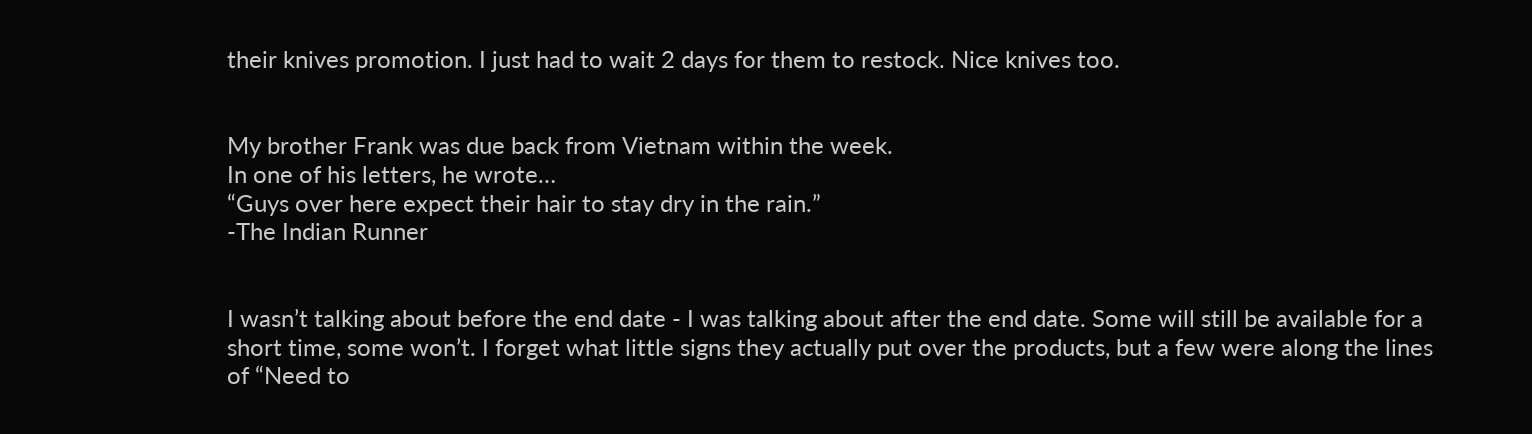their knives promotion. I just had to wait 2 days for them to restock. Nice knives too.


My brother Frank was due back from Vietnam within the week.
In one of his letters, he wrote…
“Guys over here expect their hair to stay dry in the rain.”
-The Indian Runner


I wasn’t talking about before the end date - I was talking about after the end date. Some will still be available for a short time, some won’t. I forget what little signs they actually put over the products, but a few were along the lines of “Need to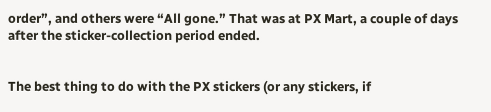order”, and others were “All gone.” That was at PX Mart, a couple of days after the sticker-collection period ended.


The best thing to do with the PX stickers (or any stickers, if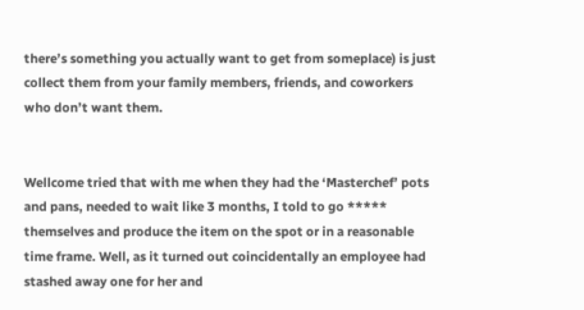there’s something you actually want to get from someplace) is just collect them from your family members, friends, and coworkers who don’t want them.


Wellcome tried that with me when they had the ‘Masterchef’ pots and pans, needed to wait like 3 months, I told to go ***** themselves and produce the item on the spot or in a reasonable time frame. Well, as it turned out coincidentally an employee had stashed away one for her and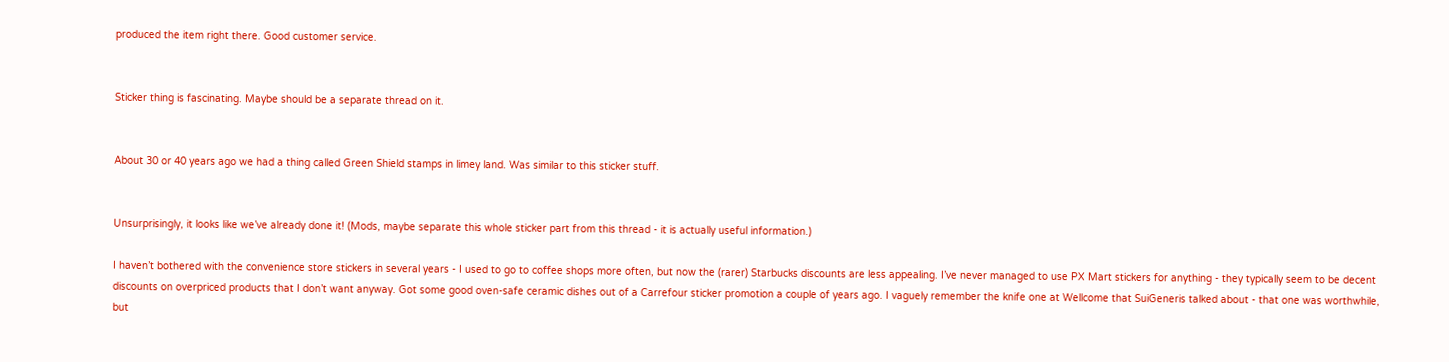produced the item right there. Good customer service.


Sticker thing is fascinating. Maybe should be a separate thread on it.


About 30 or 40 years ago we had a thing called Green Shield stamps in limey land. Was similar to this sticker stuff.


Unsurprisingly, it looks like we’ve already done it! (Mods, maybe separate this whole sticker part from this thread - it is actually useful information.)

I haven’t bothered with the convenience store stickers in several years - I used to go to coffee shops more often, but now the (rarer) Starbucks discounts are less appealing. I’ve never managed to use PX Mart stickers for anything - they typically seem to be decent discounts on overpriced products that I don’t want anyway. Got some good oven-safe ceramic dishes out of a Carrefour sticker promotion a couple of years ago. I vaguely remember the knife one at Wellcome that SuiGeneris talked about - that one was worthwhile, but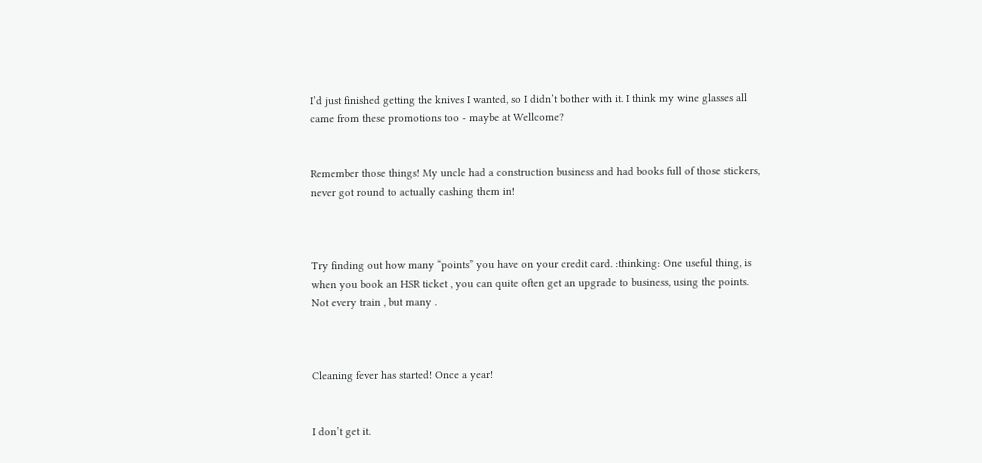I’d just finished getting the knives I wanted, so I didn’t bother with it. I think my wine glasses all came from these promotions too - maybe at Wellcome?


Remember those things! My uncle had a construction business and had books full of those stickers, never got round to actually cashing them in!



Try finding out how many “points” you have on your credit card. :thinking: One useful thing, is when you book an HSR ticket , you can quite often get an upgrade to business, using the points. Not every train , but many .



Cleaning fever has started! Once a year!


I don’t get it.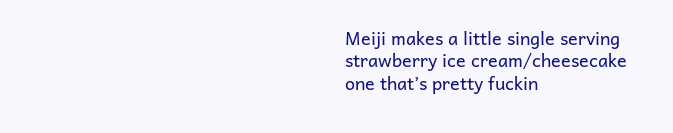Meiji makes a little single serving strawberry ice cream/cheesecake one that’s pretty fuckin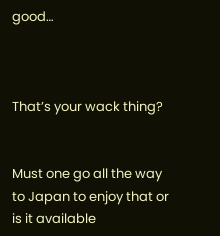good…



That’s your wack thing?


Must one go all the way to Japan to enjoy that or is it available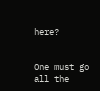here?


One must go all the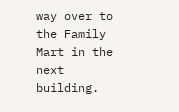way over to the Family Mart in the next building.